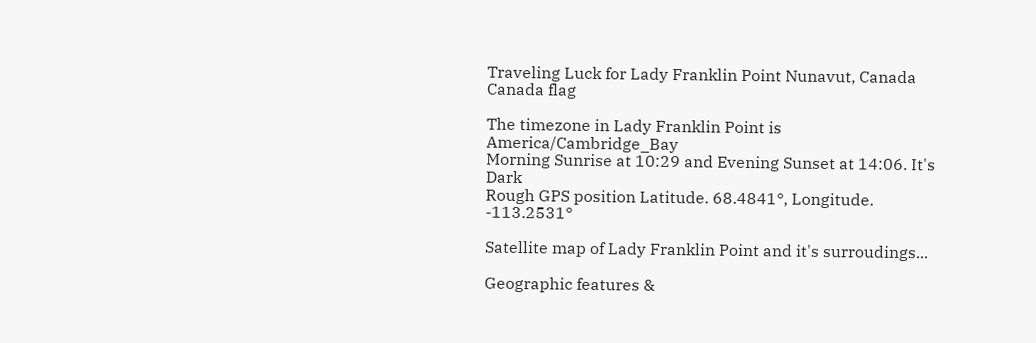Traveling Luck for Lady Franklin Point Nunavut, Canada Canada flag

The timezone in Lady Franklin Point is America/Cambridge_Bay
Morning Sunrise at 10:29 and Evening Sunset at 14:06. It's Dark
Rough GPS position Latitude. 68.4841°, Longitude. -113.2531°

Satellite map of Lady Franklin Point and it's surroudings...

Geographic features &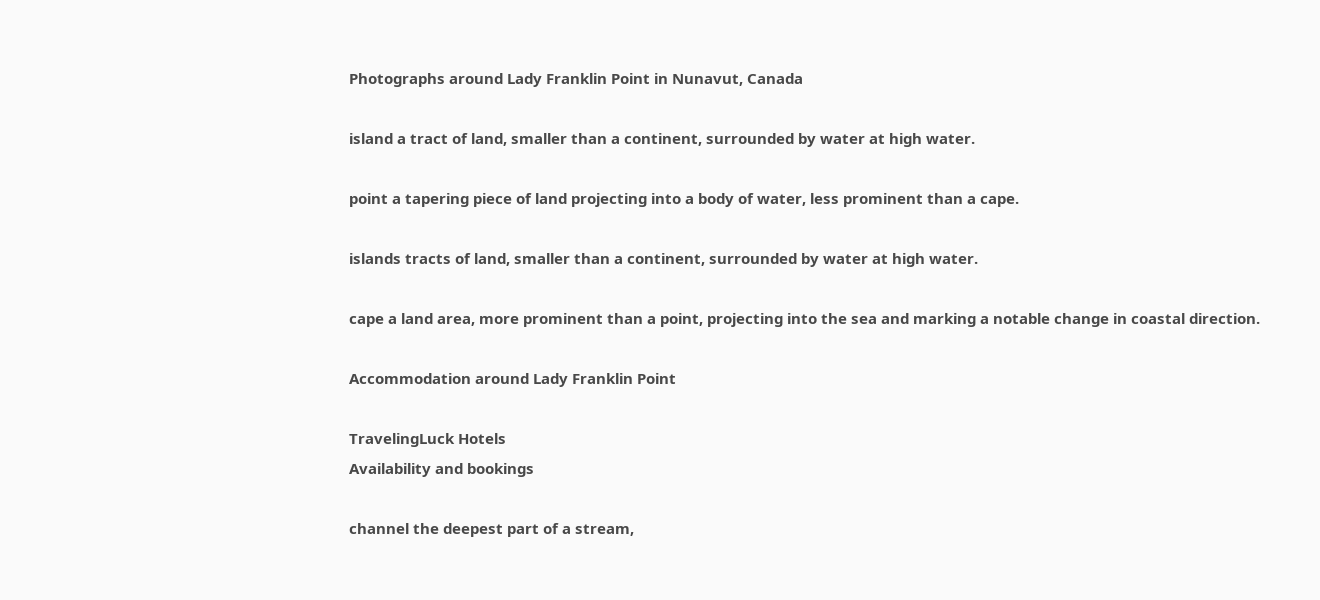Photographs around Lady Franklin Point in Nunavut, Canada

island a tract of land, smaller than a continent, surrounded by water at high water.

point a tapering piece of land projecting into a body of water, less prominent than a cape.

islands tracts of land, smaller than a continent, surrounded by water at high water.

cape a land area, more prominent than a point, projecting into the sea and marking a notable change in coastal direction.

Accommodation around Lady Franklin Point

TravelingLuck Hotels
Availability and bookings

channel the deepest part of a stream,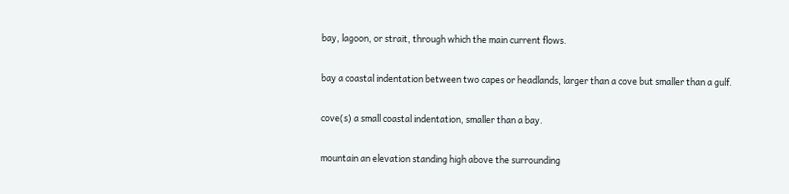bay, lagoon, or strait, through which the main current flows.

bay a coastal indentation between two capes or headlands, larger than a cove but smaller than a gulf.

cove(s) a small coastal indentation, smaller than a bay.

mountain an elevation standing high above the surrounding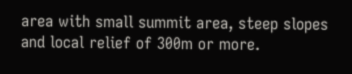area with small summit area, steep slopes and local relief of 300m or more.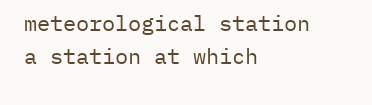meteorological station a station at which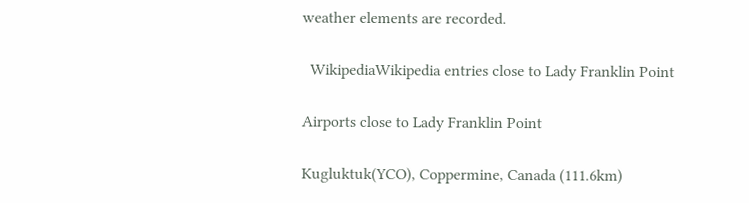weather elements are recorded.

  WikipediaWikipedia entries close to Lady Franklin Point

Airports close to Lady Franklin Point

Kugluktuk(YCO), Coppermine, Canada (111.6km)